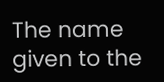The name given to the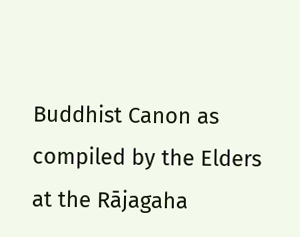Buddhist Canon as compiled by the Elders at the Rājagaha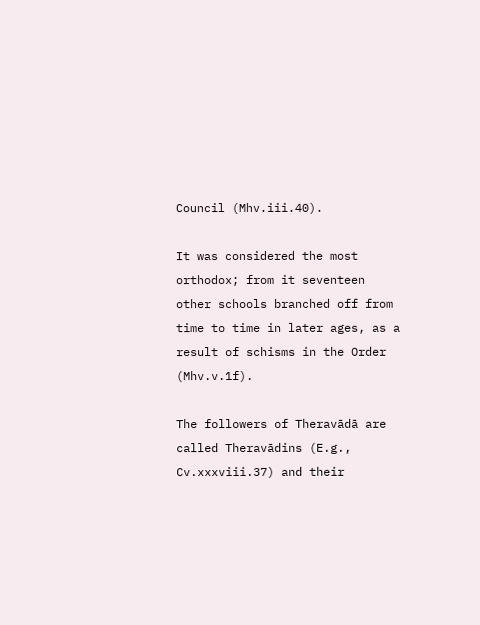Council (Mhv.iii.40).

It was considered the most orthodox; from it seventeen other schools branched off from time to time in later ages, as a result of schisms in the Order (Mhv.v.1f).

The followers of Theravādā are called Theravādins (E.g., Cv.xxxviii.37) and their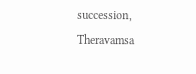succession, Theravamsa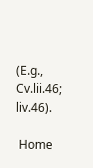(E.g., Cv.lii.46; liv.46).

 Home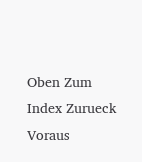Oben Zum Index Zurueck Voraus